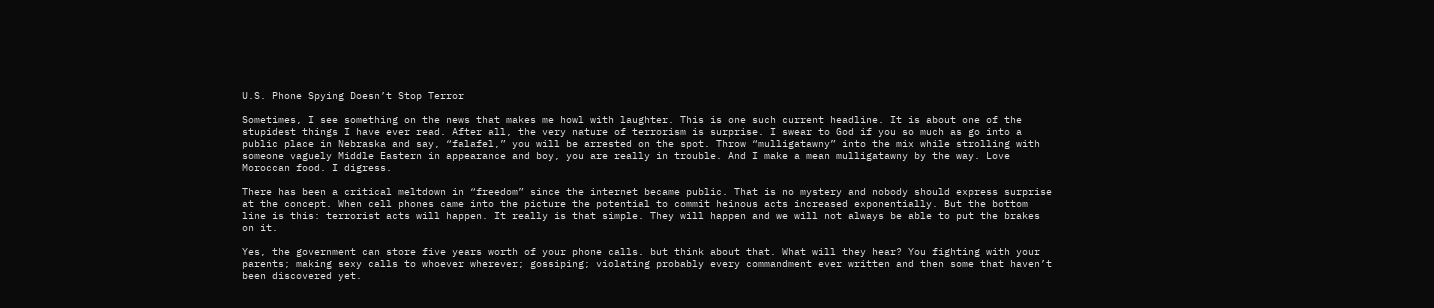U.S. Phone Spying Doesn’t Stop Terror

Sometimes, I see something on the news that makes me howl with laughter. This is one such current headline. It is about one of the stupidest things I have ever read. After all, the very nature of terrorism is surprise. I swear to God if you so much as go into a public place in Nebraska and say, “falafel,” you will be arrested on the spot. Throw “mulligatawny” into the mix while strolling with someone vaguely Middle Eastern in appearance and boy, you are really in trouble. And I make a mean mulligatawny by the way. Love Moroccan food. I digress.

There has been a critical meltdown in “freedom” since the internet became public. That is no mystery and nobody should express surprise at the concept. When cell phones came into the picture the potential to commit heinous acts increased exponentially. But the bottom line is this: terrorist acts will happen. It really is that simple. They will happen and we will not always be able to put the brakes on it.

Yes, the government can store five years worth of your phone calls. but think about that. What will they hear? You fighting with your parents; making sexy calls to whoever wherever; gossiping; violating probably every commandment ever written and then some that haven’t been discovered yet.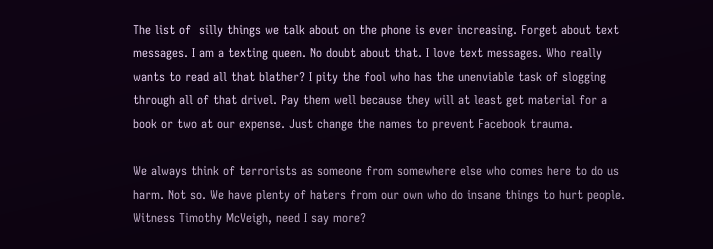The list of  silly things we talk about on the phone is ever increasing. Forget about text messages. I am a texting queen. No doubt about that. I love text messages. Who really wants to read all that blather? I pity the fool who has the unenviable task of slogging through all of that drivel. Pay them well because they will at least get material for a book or two at our expense. Just change the names to prevent Facebook trauma.

We always think of terrorists as someone from somewhere else who comes here to do us harm. Not so. We have plenty of haters from our own who do insane things to hurt people. Witness Timothy McVeigh, need I say more?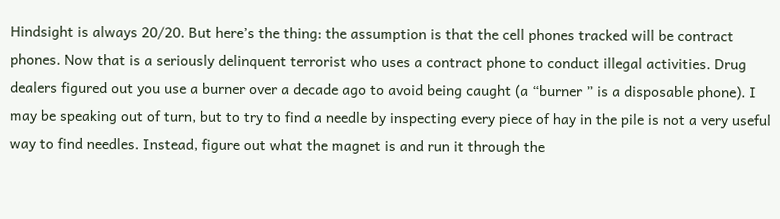Hindsight is always 20/20. But here’s the thing: the assumption is that the cell phones tracked will be contract phones. Now that is a seriously delinquent terrorist who uses a contract phone to conduct illegal activities. Drug dealers figured out you use a burner over a decade ago to avoid being caught (a “burner ” is a disposable phone). I may be speaking out of turn, but to try to find a needle by inspecting every piece of hay in the pile is not a very useful way to find needles. Instead, figure out what the magnet is and run it through the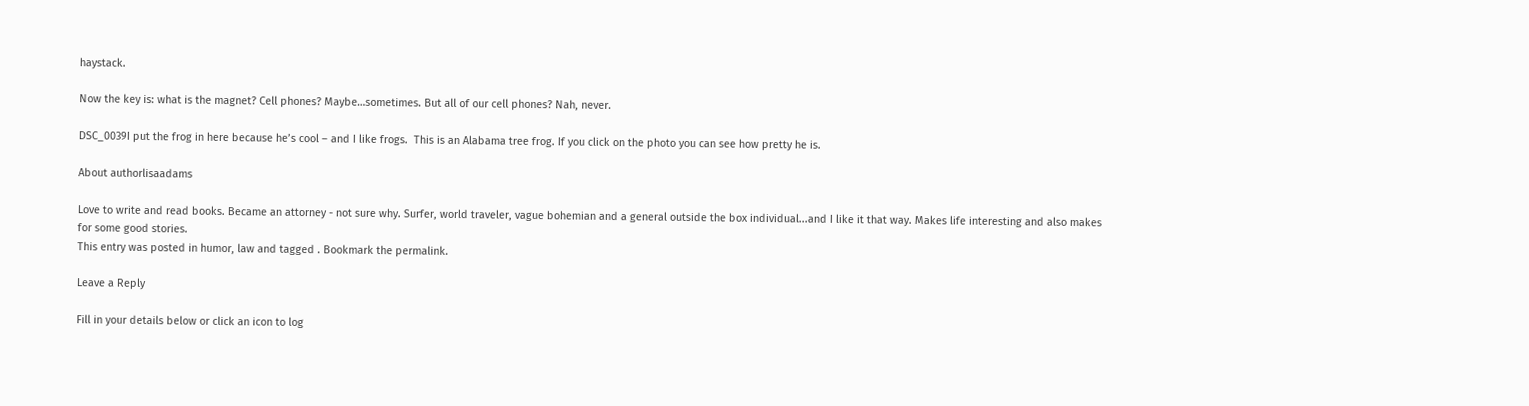haystack.

Now the key is: what is the magnet? Cell phones? Maybe…sometimes. But all of our cell phones? Nah, never.

DSC_0039I put the frog in here because he’s cool – and I like frogs.  This is an Alabama tree frog. If you click on the photo you can see how pretty he is.

About authorlisaadams

Love to write and read books. Became an attorney - not sure why. Surfer, world traveler, vague bohemian and a general outside the box individual...and I like it that way. Makes life interesting and also makes for some good stories.
This entry was posted in humor, law and tagged . Bookmark the permalink.

Leave a Reply

Fill in your details below or click an icon to log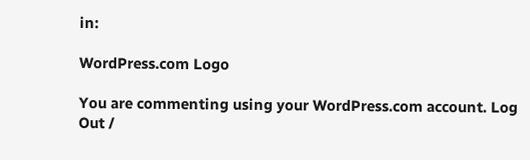in:

WordPress.com Logo

You are commenting using your WordPress.com account. Log Out /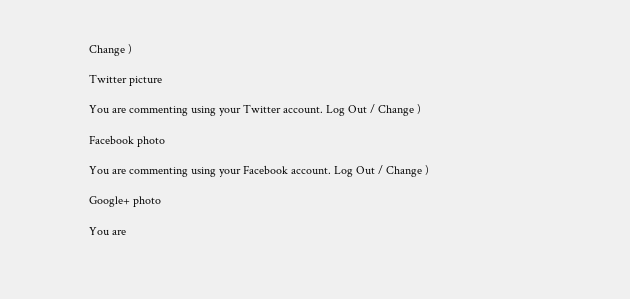Change )

Twitter picture

You are commenting using your Twitter account. Log Out / Change )

Facebook photo

You are commenting using your Facebook account. Log Out / Change )

Google+ photo

You are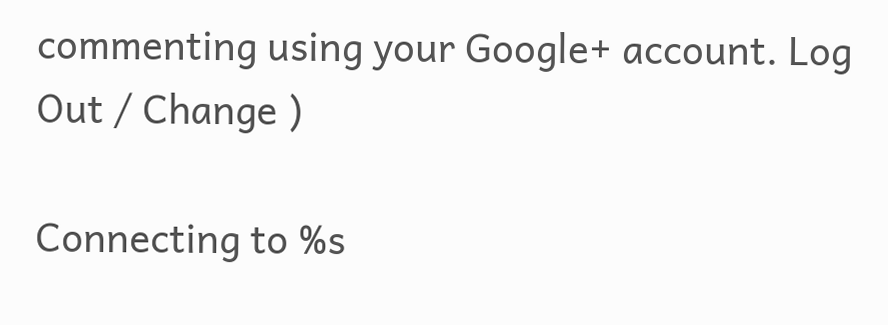commenting using your Google+ account. Log Out / Change )

Connecting to %s